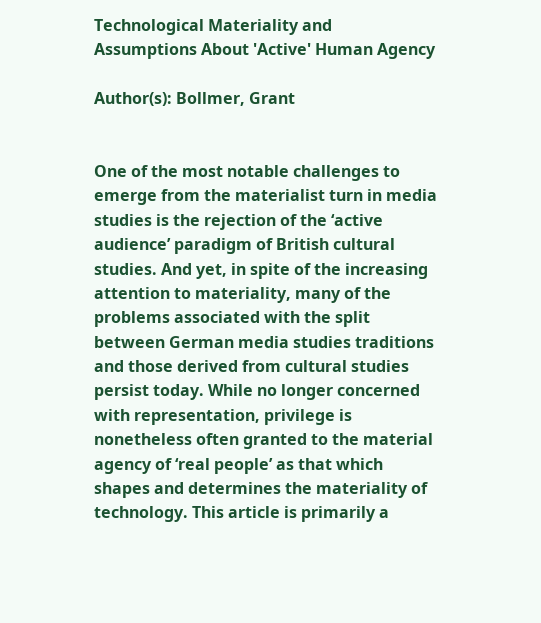Technological Materiality and Assumptions About 'Active' Human Agency

Author(s): Bollmer, Grant


One of the most notable challenges to emerge from the materialist turn in media studies is the rejection of the ‘active audience’ paradigm of British cultural studies. And yet, in spite of the increasing attention to materiality, many of the problems associated with the split between German media studies traditions and those derived from cultural studies persist today. While no longer concerned with representation, privilege is nonetheless often granted to the material agency of ‘real people’ as that which shapes and determines the materiality of technology. This article is primarily a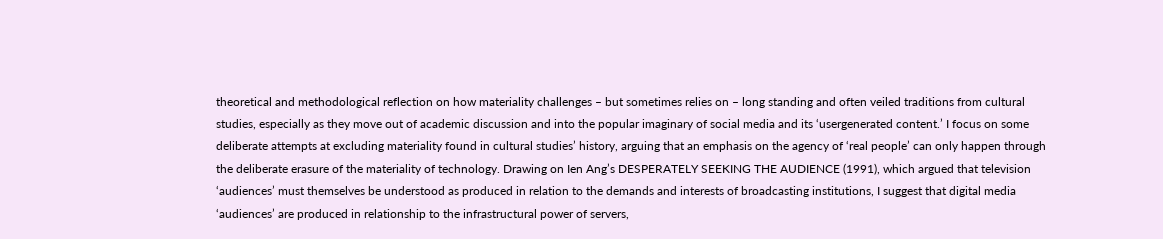theoretical and methodological reflection on how materiality challenges – but sometimes relies on – long standing and often veiled traditions from cultural studies, especially as they move out of academic discussion and into the popular imaginary of social media and its ‘usergenerated content.’ I focus on some deliberate attempts at excluding materiality found in cultural studies’ history, arguing that an emphasis on the agency of ‘real people’ can only happen through the deliberate erasure of the materiality of technology. Drawing on Ien Ang’s DESPERATELY SEEKING THE AUDIENCE (1991), which argued that television ‘audiences’ must themselves be understood as produced in relation to the demands and interests of broadcasting institutions, I suggest that digital media ‘audiences’ are produced in relationship to the infrastructural power of servers,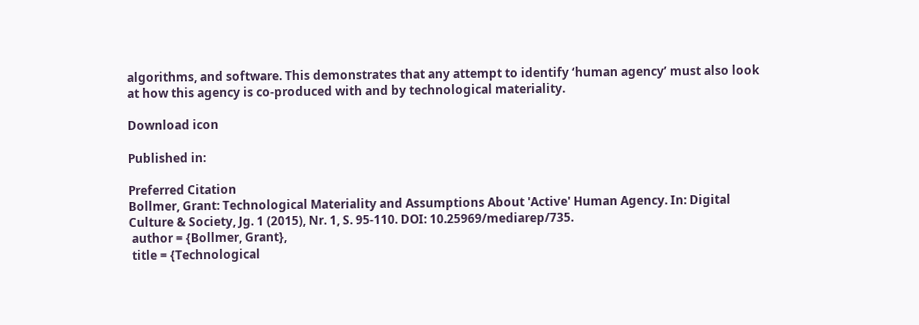algorithms, and software. This demonstrates that any attempt to identify ‘human agency’ must also look at how this agency is co-produced with and by technological materiality.

Download icon

Published in:

Preferred Citation
Bollmer, Grant: Technological Materiality and Assumptions About 'Active' Human Agency. In: Digital Culture & Society, Jg. 1 (2015), Nr. 1, S. 95-110. DOI: 10.25969/mediarep/735.
 author = {Bollmer, Grant},
 title = {Technological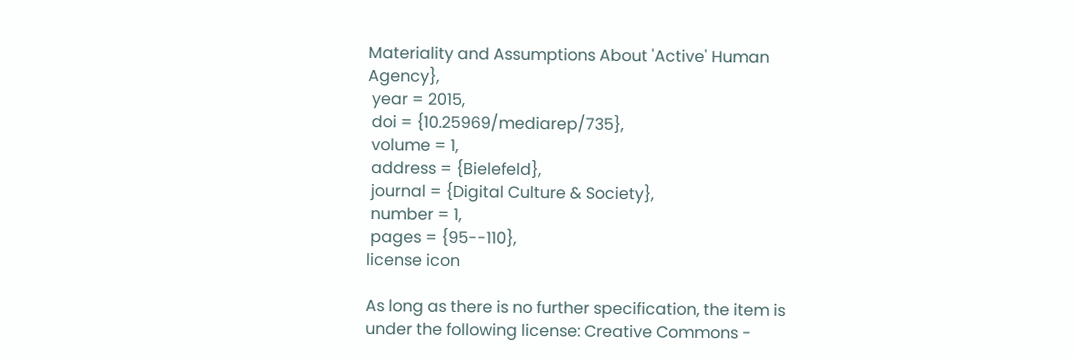Materiality and Assumptions About 'Active' Human Agency},
 year = 2015,
 doi = {10.25969/mediarep/735},
 volume = 1,
 address = {Bielefeld},
 journal = {Digital Culture & Society},
 number = 1,
 pages = {95--110},
license icon

As long as there is no further specification, the item is under the following license: Creative Commons -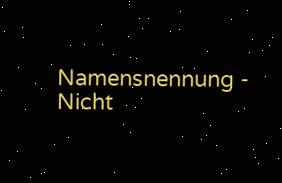Namensnennung - Nicht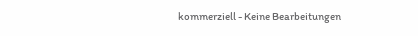kommerziell - Keine Bearbeitungen